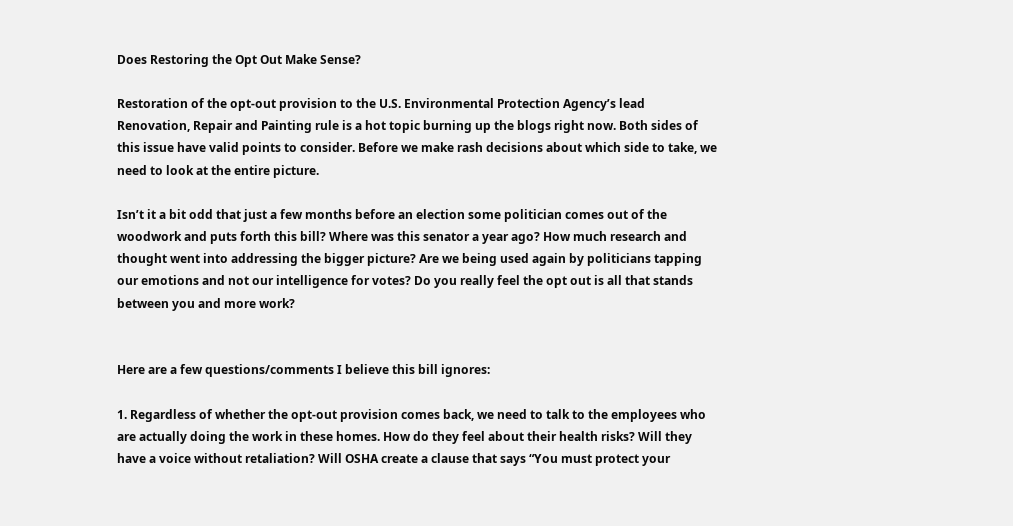Does Restoring the Opt Out Make Sense?

Restoration of the opt-out provision to the U.S. Environmental Protection Agency’s lead Renovation, Repair and Painting rule is a hot topic burning up the blogs right now. Both sides of this issue have valid points to consider. Before we make rash decisions about which side to take, we need to look at the entire picture.

Isn’t it a bit odd that just a few months before an election some politician comes out of the woodwork and puts forth this bill? Where was this senator a year ago? How much research and thought went into addressing the bigger picture? Are we being used again by politicians tapping our emotions and not our intelligence for votes? Do you really feel the opt out is all that stands between you and more work?


Here are a few questions/comments I believe this bill ignores:

1. Regardless of whether the opt-out provision comes back, we need to talk to the employees who are actually doing the work in these homes. How do they feel about their health risks? Will they have a voice without retaliation? Will OSHA create a clause that says “You must protect your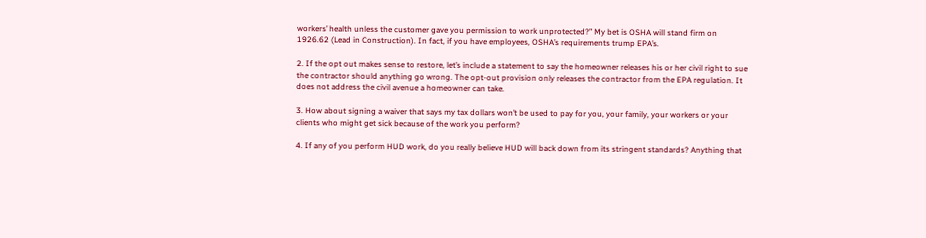workers’ health unless the customer gave you permission to work unprotected?” My bet is OSHA will stand firm on 1926.62 (Lead in Construction). In fact, if you have employees, OSHA’s requirements trump EPA’s.

2. If the opt out makes sense to restore, let’s include a statement to say the homeowner releases his or her civil right to sue the contractor should anything go wrong. The opt-out provision only releases the contractor from the EPA regulation. It does not address the civil avenue a homeowner can take.

3. How about signing a waiver that says my tax dollars won’t be used to pay for you, your family, your workers or your clients who might get sick because of the work you perform?

4. If any of you perform HUD work, do you really believe HUD will back down from its stringent standards? Anything that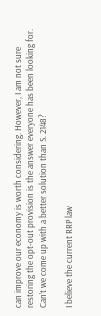can improve our economy is worth considering. However, I am not sure restoring the opt-out provision is the answer everyone has been looking for. Can’t we come up with a better solution than S. 2148?

I believe the current RRP law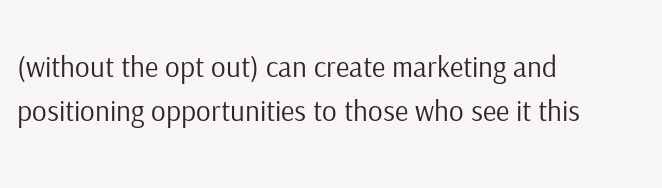(without the opt out) can create marketing and positioning opportunities to those who see it this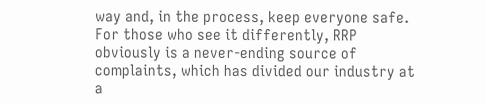way and, in the process, keep everyone safe. For those who see it differently, RRP obviously is a never-ending source of complaints, which has divided our industry at a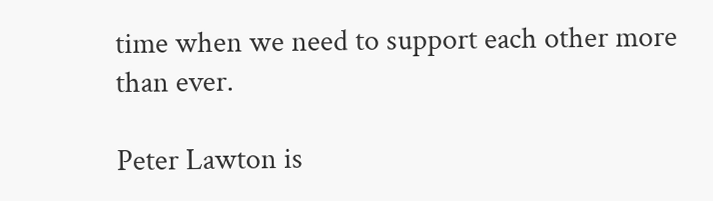time when we need to support each other more than ever.

Peter Lawton is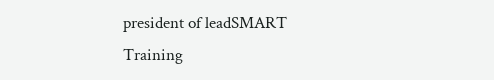president of leadSMART Training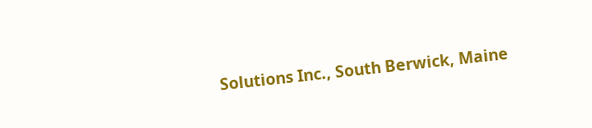Solutions Inc., South Berwick, Maine